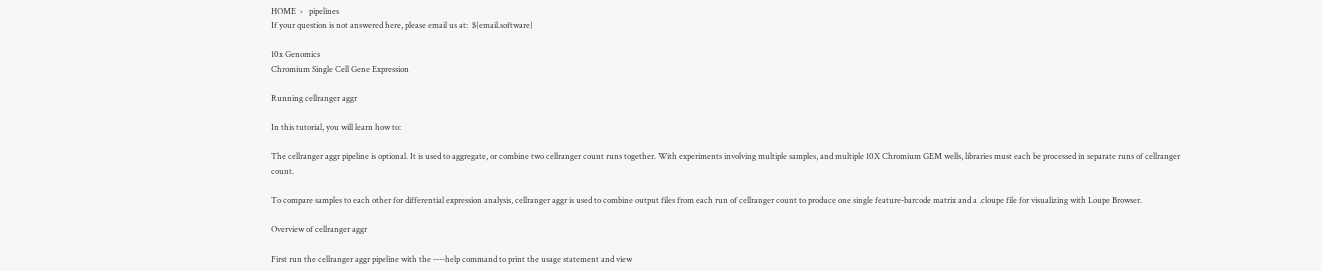HOME  ›   pipelines
If your question is not answered here, please email us at:  ${email.software}

10x Genomics
Chromium Single Cell Gene Expression

Running cellranger aggr

In this tutorial, you will learn how to:

The cellranger aggr pipeline is optional. It is used to aggregate, or combine two cellranger count runs together. With experiments involving multiple samples, and multiple 10X Chromium GEM wells, libraries must each be processed in separate runs of cellranger count.

To compare samples to each other for differential expression analysis, cellranger aggr is used to combine output files from each run of cellranger count to produce one single feature-barcode matrix and a .cloupe file for visualizing with Loupe Browser.

Overview of cellranger aggr

First run the cellranger aggr pipeline with the ----help command to print the usage statement and view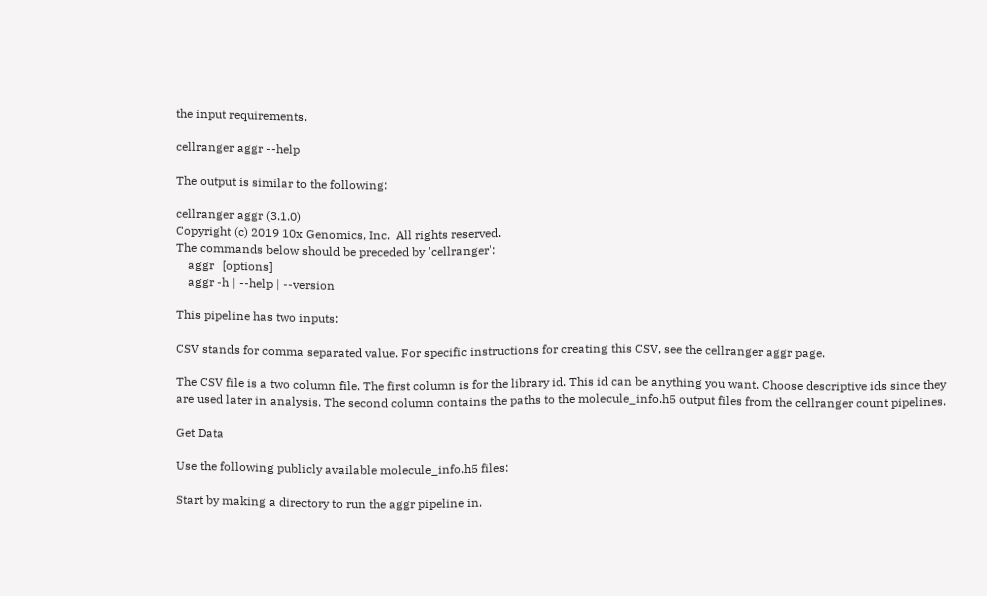the input requirements.

cellranger aggr --help

The output is similar to the following:

cellranger aggr (3.1.0)
Copyright (c) 2019 10x Genomics, Inc.  All rights reserved.
The commands below should be preceded by 'cellranger':
    aggr   [options]
    aggr -h | --help | --version

This pipeline has two inputs:

CSV stands for comma separated value. For specific instructions for creating this CSV, see the cellranger aggr page.

The CSV file is a two column file. The first column is for the library id. This id can be anything you want. Choose descriptive ids since they are used later in analysis. The second column contains the paths to the molecule_info.h5 output files from the cellranger count pipelines.

Get Data

Use the following publicly available molecule_info.h5 files:

Start by making a directory to run the aggr pipeline in.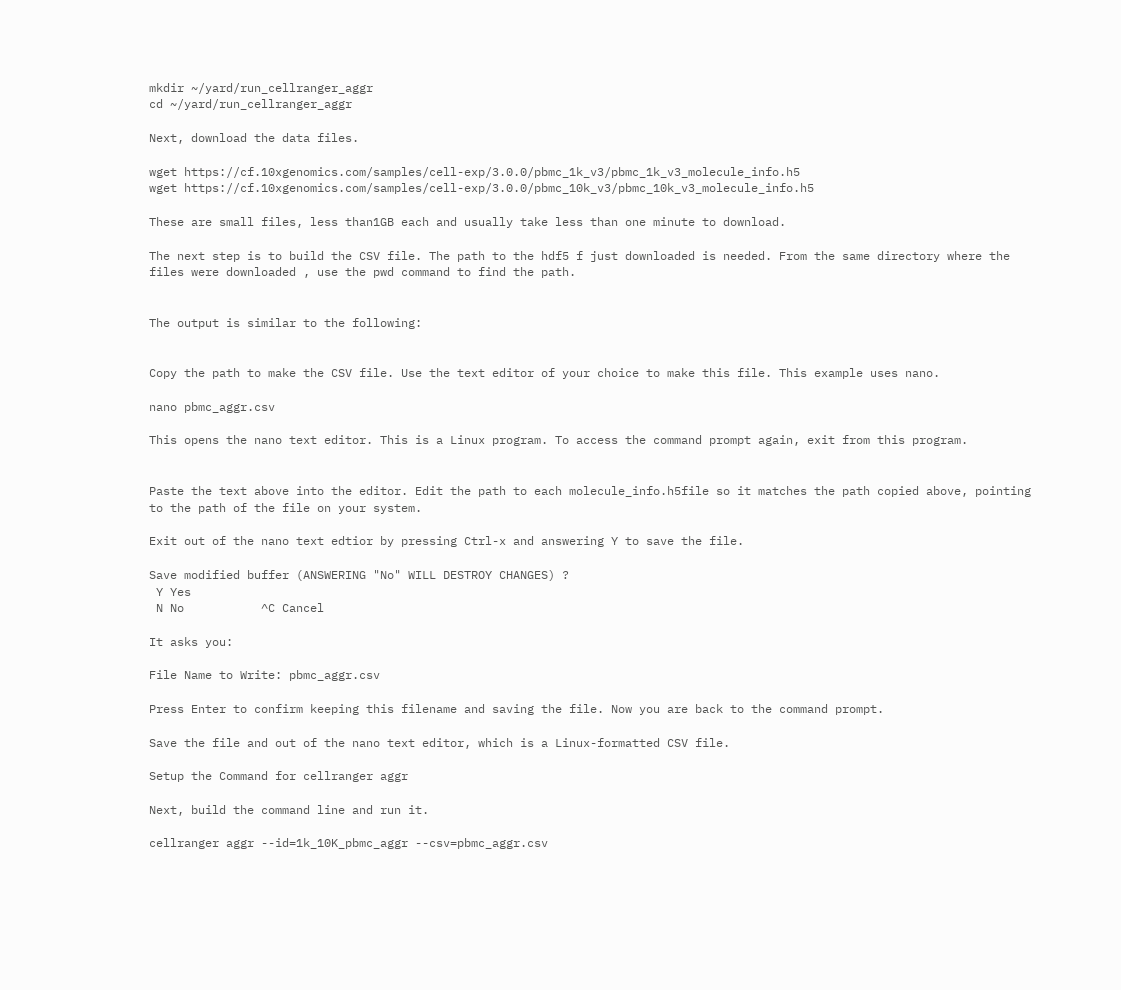mkdir ~/yard/run_cellranger_aggr
cd ~/yard/run_cellranger_aggr

Next, download the data files.

wget https://cf.10xgenomics.com/samples/cell-exp/3.0.0/pbmc_1k_v3/pbmc_1k_v3_molecule_info.h5
wget https://cf.10xgenomics.com/samples/cell-exp/3.0.0/pbmc_10k_v3/pbmc_10k_v3_molecule_info.h5

These are small files, less than1GB each and usually take less than one minute to download.

The next step is to build the CSV file. The path to the hdf5 f just downloaded is needed. From the same directory where the files were downloaded , use the pwd command to find the path.


The output is similar to the following:


Copy the path to make the CSV file. Use the text editor of your choice to make this file. This example uses nano.

nano pbmc_aggr.csv

This opens the nano text editor. This is a Linux program. To access the command prompt again, exit from this program.


Paste the text above into the editor. Edit the path to each molecule_info.h5file so it matches the path copied above, pointing to the path of the file on your system.

Exit out of the nano text edtior by pressing Ctrl-x and answering Y to save the file.

Save modified buffer (ANSWERING "No" WILL DESTROY CHANGES) ?
 Y Yes
 N No           ^C Cancel

It asks you:

File Name to Write: pbmc_aggr.csv

Press Enter to confirm keeping this filename and saving the file. Now you are back to the command prompt.

Save the file and out of the nano text editor, which is a Linux-formatted CSV file.

Setup the Command for cellranger aggr

Next, build the command line and run it.

cellranger aggr --id=1k_10K_pbmc_aggr --csv=pbmc_aggr.csv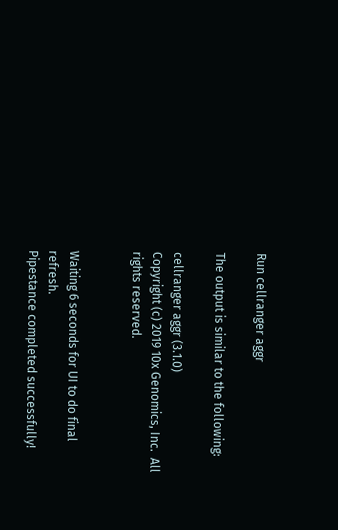Run cellranger aggr

The output is similar to the following:

cellranger aggr (3.1.0)
Copyright (c) 2019 10x Genomics, Inc.  All rights reserved.


Waiting 6 seconds for UI to do final refresh.
Pipestance completed successfully!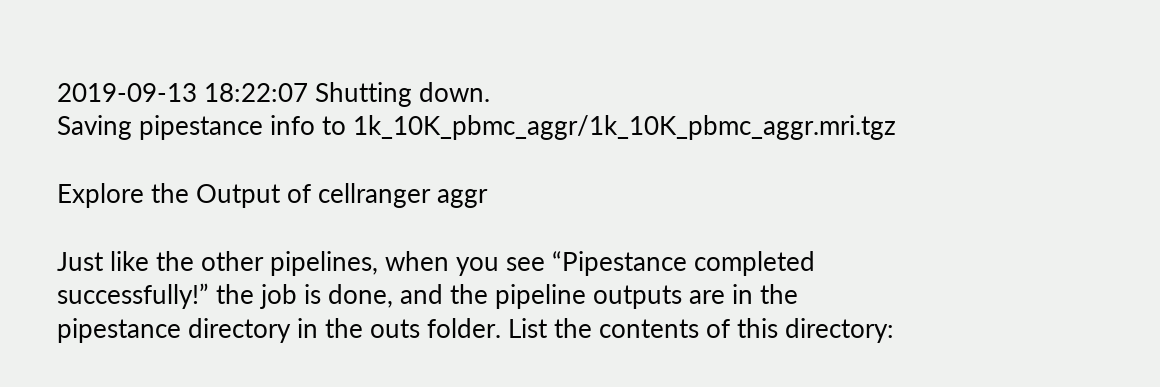2019-09-13 18:22:07 Shutting down.
Saving pipestance info to 1k_10K_pbmc_aggr/1k_10K_pbmc_aggr.mri.tgz

Explore the Output of cellranger aggr

Just like the other pipelines, when you see “Pipestance completed successfully!” the job is done, and the pipeline outputs are in the pipestance directory in the outs folder. List the contents of this directory: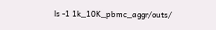ls -1 1k_10K_pbmc_aggr/outs/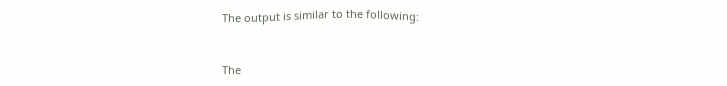The output is similar to the following:


The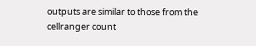outputs are similar to those from the cellranger count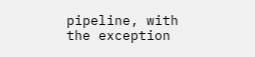pipeline, with the exception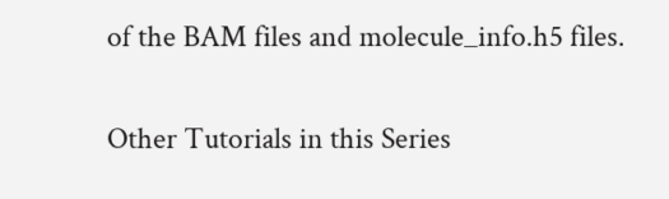of the BAM files and molecule_info.h5 files.

Other Tutorials in this Series